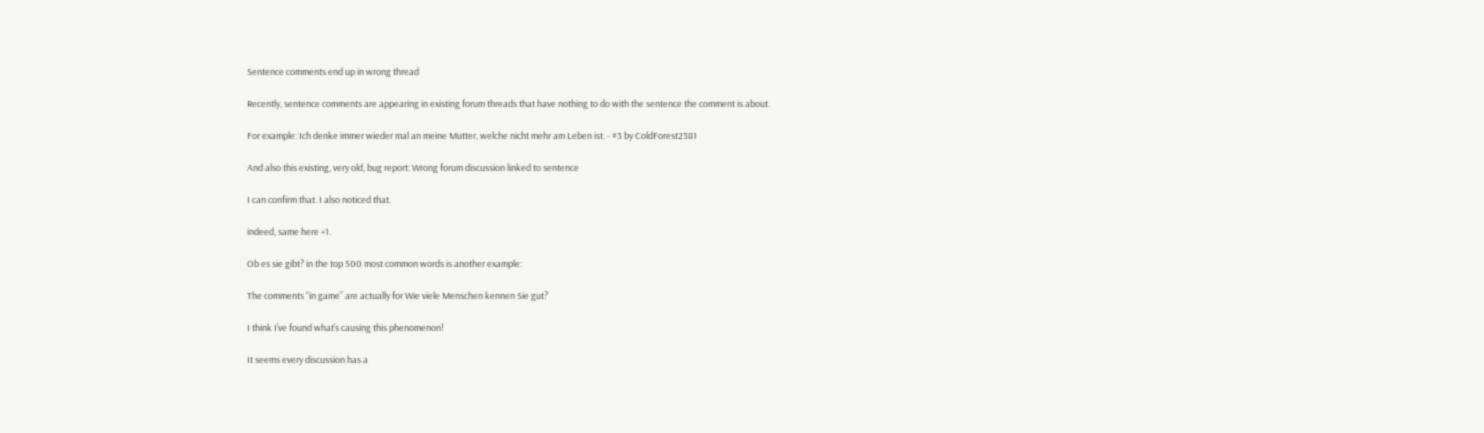Sentence comments end up in wrong thread

Recently, sentence comments are appearing in existing forum threads that have nothing to do with the sentence the comment is about.

For example: Ich denke immer wieder mal an meine Mutter, welche nicht mehr am Leben ist. - #3 by ColdForest2381

And also this existing, very old, bug report: Wrong forum discussion linked to sentence

I can confirm that. I also noticed that.

indeed, same here +1.

Ob es sie gibt? in the top 500 most common words is another example:

The comments “in game” are actually for Wie viele Menschen kennen Sie gut?

I think I’ve found what’s causing this phenomenon!

It seems every discussion has a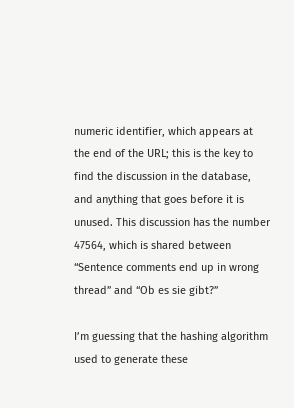numeric identifier, which appears at the end of the URL; this is the key to find the discussion in the database, and anything that goes before it is unused. This discussion has the number 47564, which is shared between “Sentence comments end up in wrong thread” and “Ob es sie gibt?”

I’m guessing that the hashing algorithm used to generate these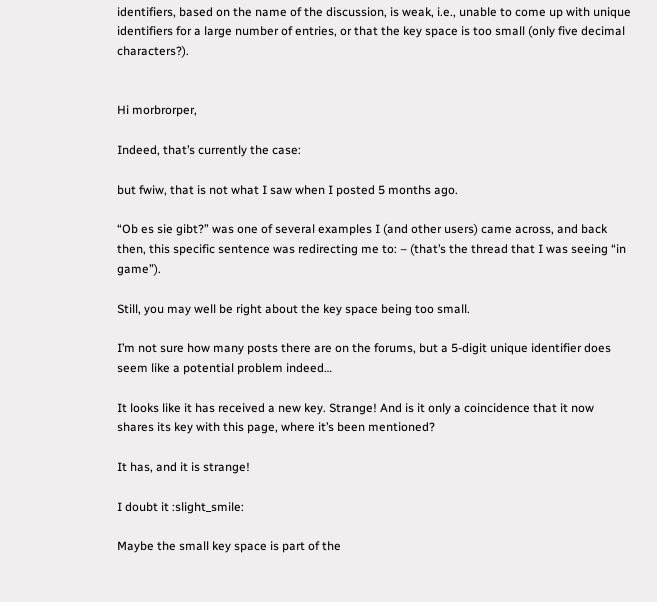identifiers, based on the name of the discussion, is weak, i.e., unable to come up with unique identifiers for a large number of entries, or that the key space is too small (only five decimal characters?).


Hi morbrorper,

Indeed, that’s currently the case:

but fwiw, that is not what I saw when I posted 5 months ago.

“Ob es sie gibt?” was one of several examples I (and other users) came across, and back then, this specific sentence was redirecting me to: – (that’s the thread that I was seeing “in game”).

Still, you may well be right about the key space being too small.

I’m not sure how many posts there are on the forums, but a 5-digit unique identifier does seem like a potential problem indeed…

It looks like it has received a new key. Strange! And is it only a coincidence that it now shares its key with this page, where it’s been mentioned?

It has, and it is strange!

I doubt it :slight_smile:

Maybe the small key space is part of the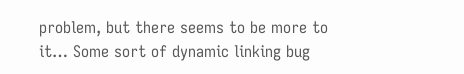problem, but there seems to be more to it… Some sort of dynamic linking bug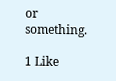or something.

1 Like